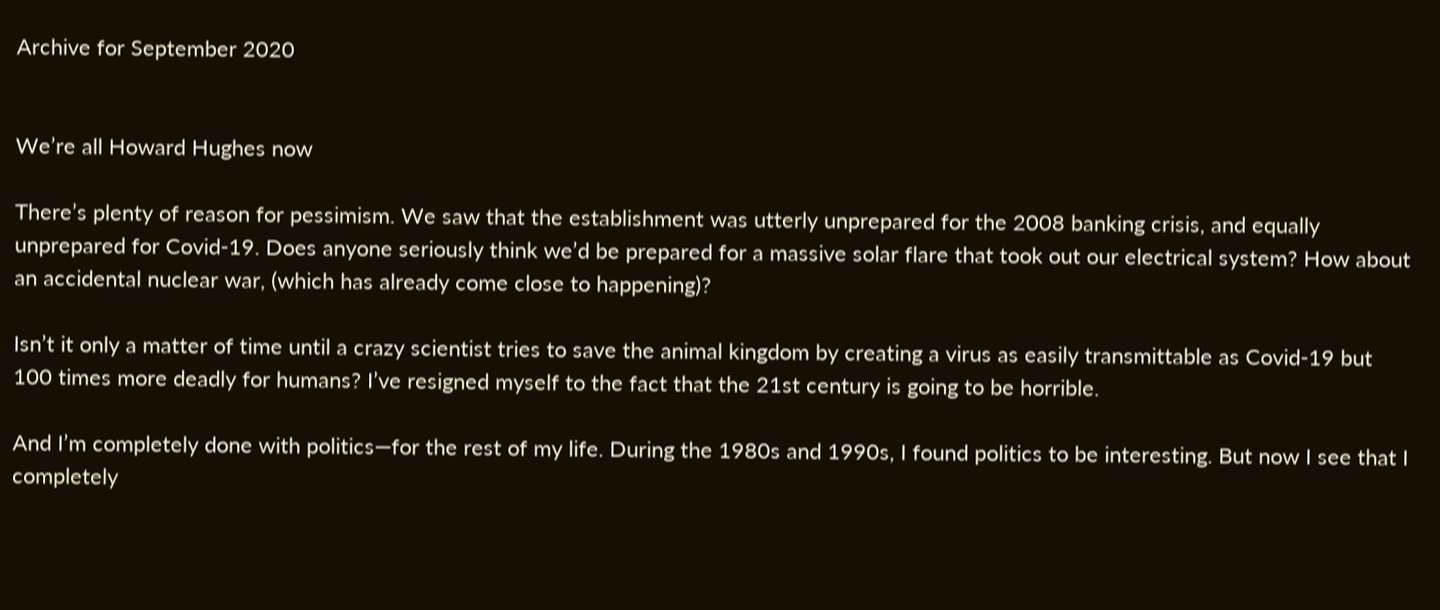Archive for September 2020


We’re all Howard Hughes now

There’s plenty of reason for pessimism. We saw that the establishment was utterly unprepared for the 2008 banking crisis, and equally unprepared for Covid-19. Does anyone seriously think we’d be prepared for a massive solar flare that took out our electrical system? How about an accidental nuclear war, (which has already come close to happening)?

Isn’t it only a matter of time until a crazy scientist tries to save the animal kingdom by creating a virus as easily transmittable as Covid-19 but 100 times more deadly for humans? I’ve resigned myself to the fact that the 21st century is going to be horrible.

And I’m completely done with politics—for the rest of my life. During the 1980s and 1990s, I found politics to be interesting. But now I see that I completely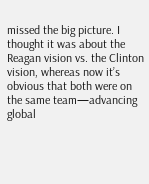missed the big picture. I thought it was about the Reagan vision vs. the Clinton vision, whereas now it’s obvious that both were on the same team—advancing global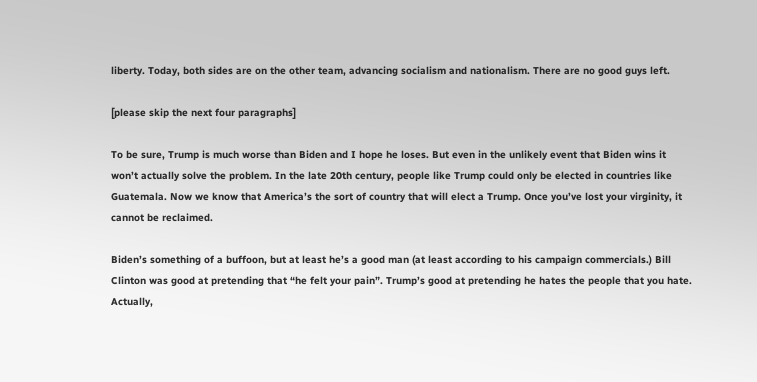liberty. Today, both sides are on the other team, advancing socialism and nationalism. There are no good guys left.

[please skip the next four paragraphs]

To be sure, Trump is much worse than Biden and I hope he loses. But even in the unlikely event that Biden wins it won’t actually solve the problem. In the late 20th century, people like Trump could only be elected in countries like Guatemala. Now we know that America’s the sort of country that will elect a Trump. Once you’ve lost your virginity, it cannot be reclaimed.

Biden’s something of a buffoon, but at least he’s a good man (at least according to his campaign commercials.) Bill Clinton was good at pretending that “he felt your pain”. Trump’s good at pretending he hates the people that you hate. Actually,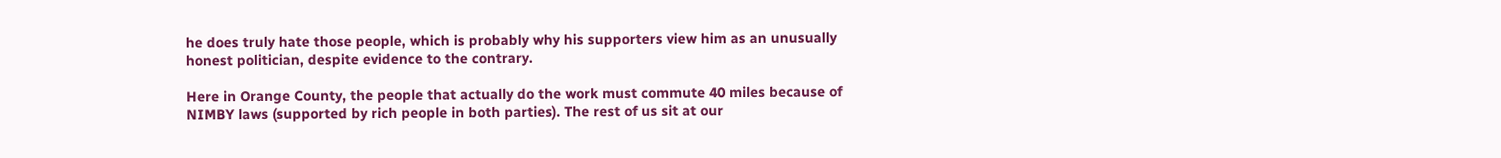he does truly hate those people, which is probably why his supporters view him as an unusually honest politician, despite evidence to the contrary.

Here in Orange County, the people that actually do the work must commute 40 miles because of NIMBY laws (supported by rich people in both parties). The rest of us sit at our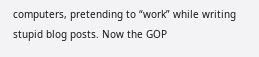computers, pretending to “work” while writing stupid blog posts. Now the GOP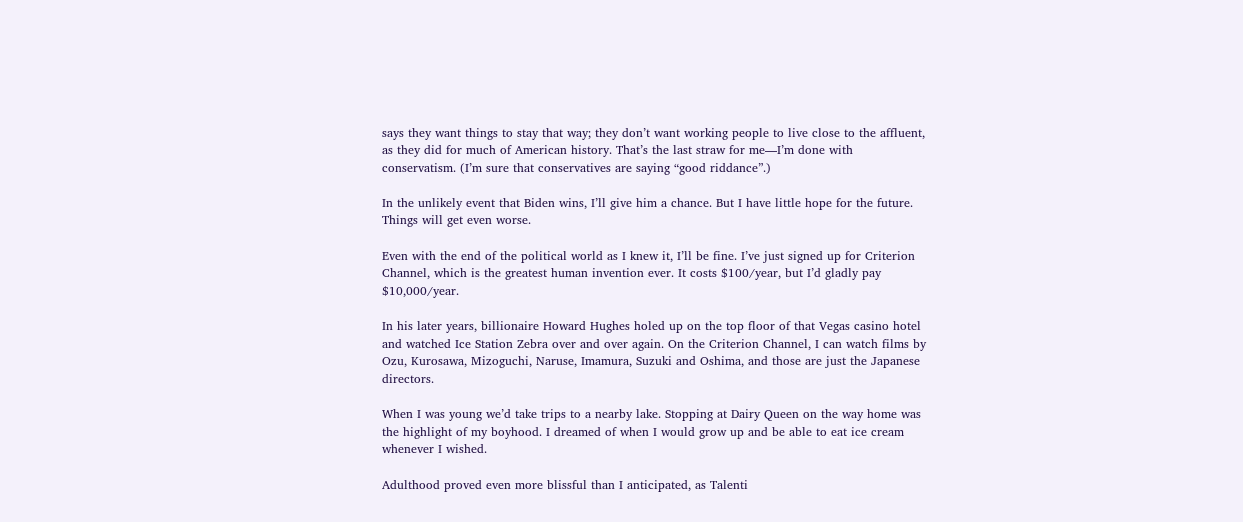says they want things to stay that way; they don’t want working people to live close to the affluent, as they did for much of American history. That’s the last straw for me—I’m done with conservatism. (I’m sure that conservatives are saying “good riddance”.)

In the unlikely event that Biden wins, I’ll give him a chance. But I have little hope for the future. Things will get even worse.

Even with the end of the political world as I knew it, I’ll be fine. I’ve just signed up for Criterion Channel, which is the greatest human invention ever. It costs $100/year, but I’d gladly pay $10,000/year.

In his later years, billionaire Howard Hughes holed up on the top floor of that Vegas casino hotel and watched Ice Station Zebra over and over again. On the Criterion Channel, I can watch films by Ozu, Kurosawa, Mizoguchi, Naruse, Imamura, Suzuki and Oshima, and those are just the Japanese directors.

When I was young we’d take trips to a nearby lake. Stopping at Dairy Queen on the way home was the highlight of my boyhood. I dreamed of when I would grow up and be able to eat ice cream whenever I wished.

Adulthood proved even more blissful than I anticipated, as Talenti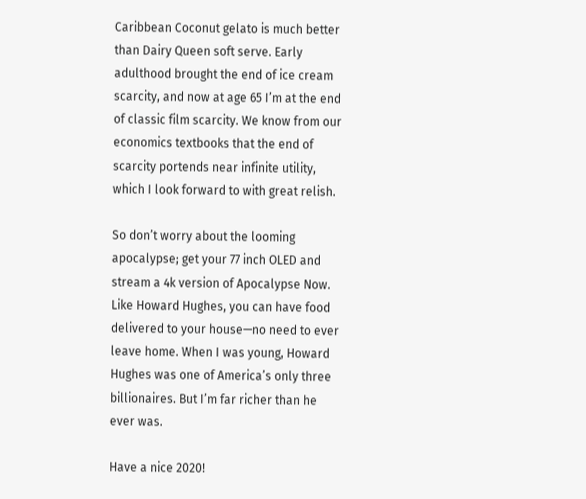Caribbean Coconut gelato is much better than Dairy Queen soft serve. Early adulthood brought the end of ice cream scarcity, and now at age 65 I’m at the end of classic film scarcity. We know from our economics textbooks that the end of scarcity portends near infinite utility, which I look forward to with great relish.

So don’t worry about the looming apocalypse; get your 77 inch OLED and stream a 4k version of Apocalypse Now. Like Howard Hughes, you can have food delivered to your house—no need to ever leave home. When I was young, Howard Hughes was one of America’s only three billionaires. But I’m far richer than he ever was.

Have a nice 2020!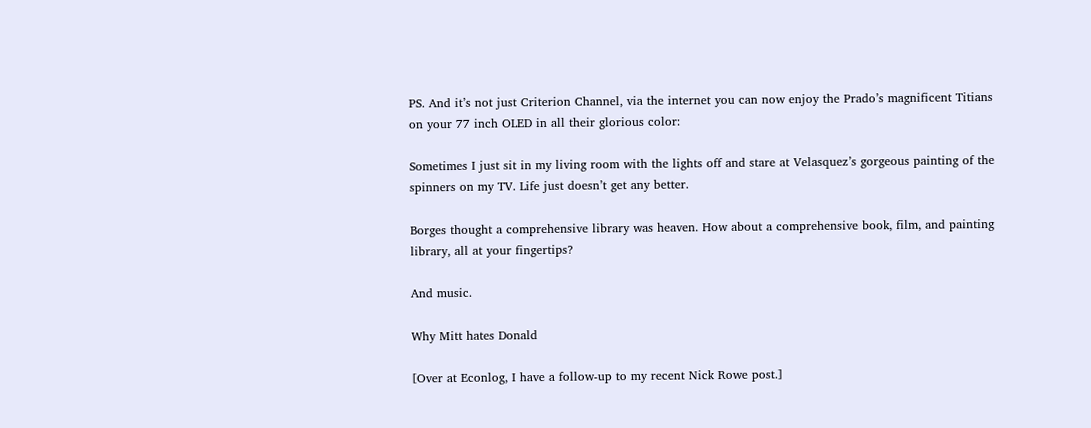PS. And it’s not just Criterion Channel, via the internet you can now enjoy the Prado’s magnificent Titians on your 77 inch OLED in all their glorious color:

Sometimes I just sit in my living room with the lights off and stare at Velasquez’s gorgeous painting of the spinners on my TV. Life just doesn’t get any better.

Borges thought a comprehensive library was heaven. How about a comprehensive book, film, and painting library, all at your fingertips?

And music.

Why Mitt hates Donald

[Over at Econlog, I have a follow-up to my recent Nick Rowe post.]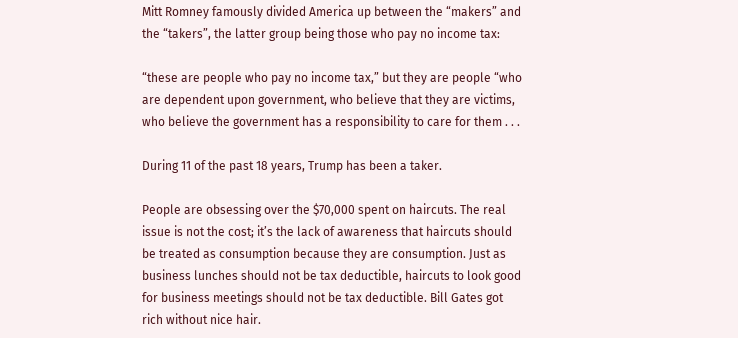Mitt Romney famously divided America up between the “makers” and the “takers”, the latter group being those who pay no income tax:

“these are people who pay no income tax,” but they are people “who are dependent upon government, who believe that they are victims, who believe the government has a responsibility to care for them . . .

During 11 of the past 18 years, Trump has been a taker.

People are obsessing over the $70,000 spent on haircuts. The real issue is not the cost; it’s the lack of awareness that haircuts should be treated as consumption because they are consumption. Just as business lunches should not be tax deductible, haircuts to look good for business meetings should not be tax deductible. Bill Gates got rich without nice hair.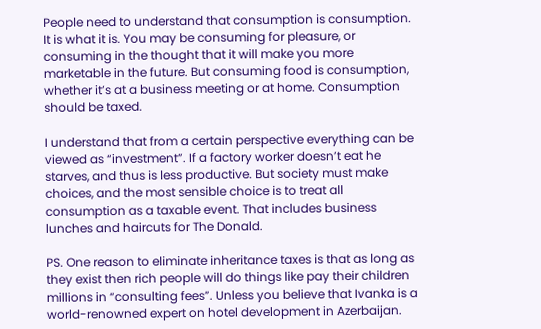People need to understand that consumption is consumption. It is what it is. You may be consuming for pleasure, or consuming in the thought that it will make you more marketable in the future. But consuming food is consumption, whether it’s at a business meeting or at home. Consumption should be taxed.

I understand that from a certain perspective everything can be viewed as “investment”. If a factory worker doesn’t eat he starves, and thus is less productive. But society must make choices, and the most sensible choice is to treat all consumption as a taxable event. That includes business lunches and haircuts for The Donald.

PS. One reason to eliminate inheritance taxes is that as long as they exist then rich people will do things like pay their children millions in “consulting fees”. Unless you believe that Ivanka is a world-renowned expert on hotel development in Azerbaijan.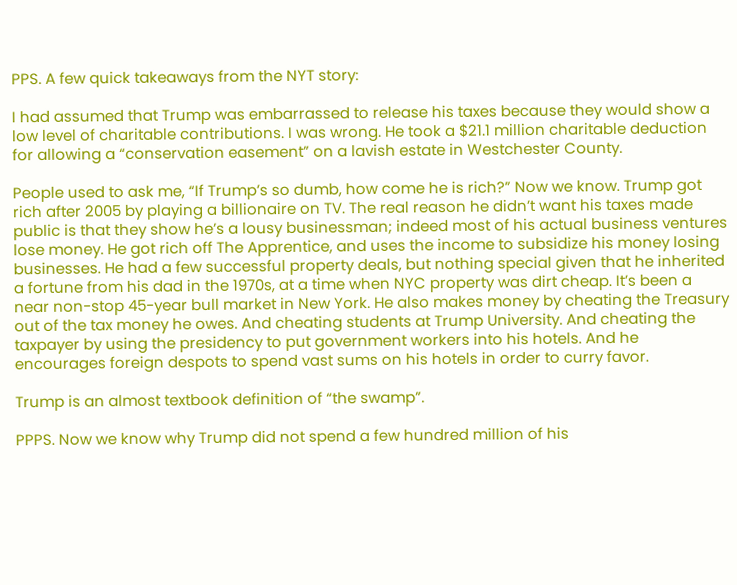PPS. A few quick takeaways from the NYT story:

I had assumed that Trump was embarrassed to release his taxes because they would show a low level of charitable contributions. I was wrong. He took a $21.1 million charitable deduction for allowing a “conservation easement” on a lavish estate in Westchester County.

People used to ask me, “If Trump’s so dumb, how come he is rich?” Now we know. Trump got rich after 2005 by playing a billionaire on TV. The real reason he didn’t want his taxes made public is that they show he’s a lousy businessman; indeed most of his actual business ventures lose money. He got rich off The Apprentice, and uses the income to subsidize his money losing businesses. He had a few successful property deals, but nothing special given that he inherited a fortune from his dad in the 1970s, at a time when NYC property was dirt cheap. It’s been a near non-stop 45-year bull market in New York. He also makes money by cheating the Treasury out of the tax money he owes. And cheating students at Trump University. And cheating the taxpayer by using the presidency to put government workers into his hotels. And he encourages foreign despots to spend vast sums on his hotels in order to curry favor.

Trump is an almost textbook definition of “the swamp”.

PPPS. Now we know why Trump did not spend a few hundred million of his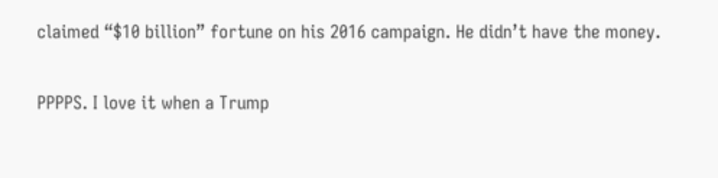claimed “$10 billion” fortune on his 2016 campaign. He didn’t have the money.

PPPPS. I love it when a Trump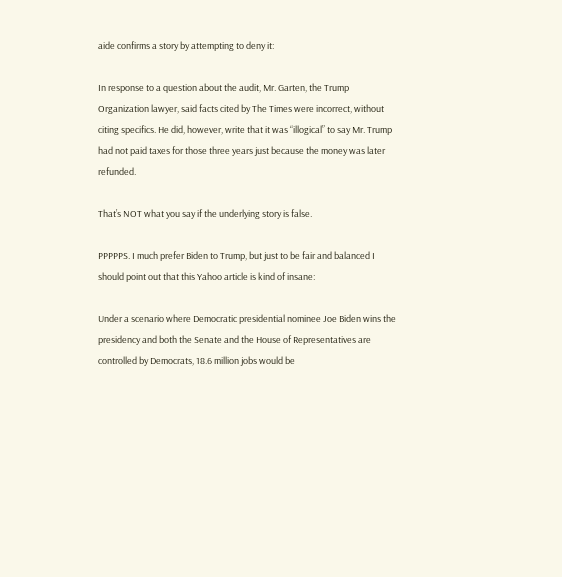aide confirms a story by attempting to deny it:

In response to a question about the audit, Mr. Garten, the Trump Organization lawyer, said facts cited by The Times were incorrect, without citing specifics. He did, however, write that it was “illogical” to say Mr. Trump had not paid taxes for those three years just because the money was later refunded.

That’s NOT what you say if the underlying story is false.

PPPPPS. I much prefer Biden to Trump, but just to be fair and balanced I should point out that this Yahoo article is kind of insane:

Under a scenario where Democratic presidential nominee Joe Biden wins the presidency and both the Senate and the House of Representatives are controlled by Democrats, 18.6 million jobs would be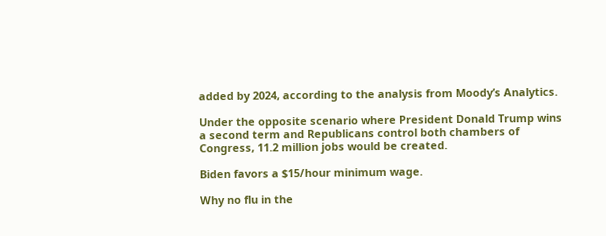added by 2024, according to the analysis from Moody’s Analytics.

Under the opposite scenario where President Donald Trump wins a second term and Republicans control both chambers of Congress, 11.2 million jobs would be created.

Biden favors a $15/hour minimum wage.

Why no flu in the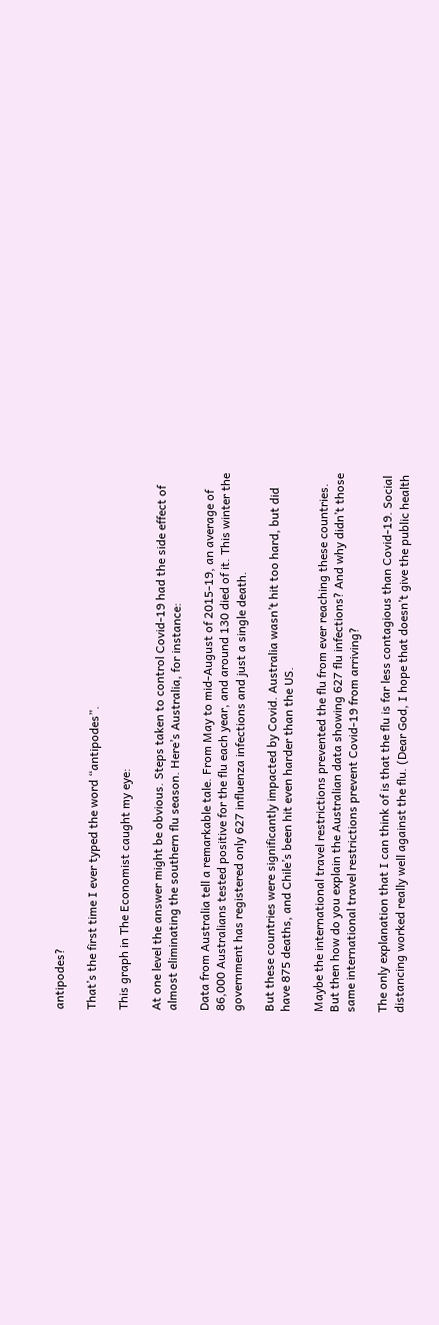antipodes?

That’s the first time I ever typed the word “antipodes”.

This graph in The Economist caught my eye:

At one level the answer might be obvious. Steps taken to control Covid-19 had the side effect of almost eliminating the southern flu season. Here’s Australia, for instance:

Data from Australia tell a remarkable tale. From May to mid-August of 2015-19, an average of 86,000 Australians tested positive for the flu each year, and around 130 died of it. This winter the government has registered only 627 influenza infections and just a single death.

But these countries were significantly impacted by Covid. Australia wasn’t hit too hard, but did have 875 deaths, and Chile’s been hit even harder than the US.

Maybe the international travel restrictions prevented the flu from ever reaching these countries. But then how do you explain the Australian data showing 627 flu infections? And why didn’t those same international travel restrictions prevent Covid-19 from arriving?

The only explanation that I can think of is that the flu is far less contagious than Covid-19. Social distancing worked really well against the flu. (Dear God, I hope that doesn’t give the public health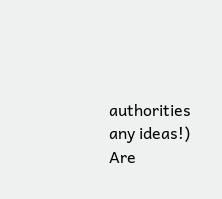authorities any ideas!) Are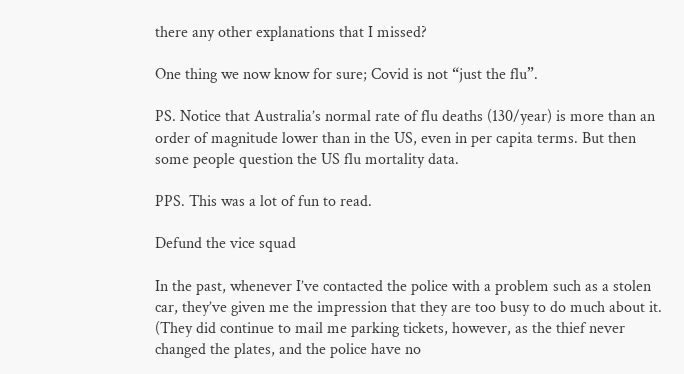there any other explanations that I missed?

One thing we now know for sure; Covid is not “just the flu”.

PS. Notice that Australia’s normal rate of flu deaths (130/year) is more than an order of magnitude lower than in the US, even in per capita terms. But then some people question the US flu mortality data.

PPS. This was a lot of fun to read.

Defund the vice squad

In the past, whenever I’ve contacted the police with a problem such as a stolen car, they’ve given me the impression that they are too busy to do much about it. (They did continue to mail me parking tickets, however, as the thief never changed the plates, and the police have no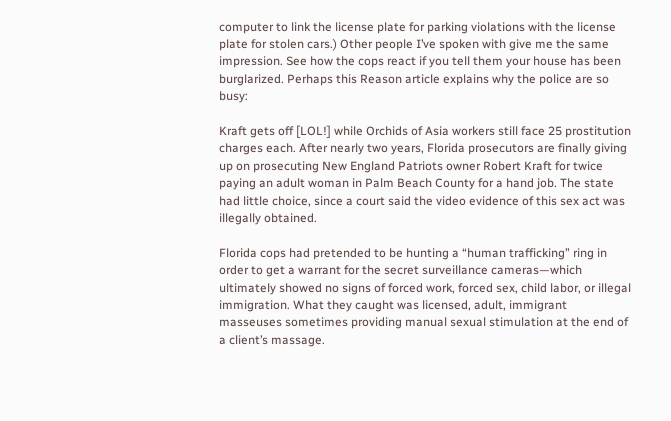computer to link the license plate for parking violations with the license plate for stolen cars.) Other people I’ve spoken with give me the same impression. See how the cops react if you tell them your house has been burglarized. Perhaps this Reason article explains why the police are so busy:

Kraft gets off [LOL!] while Orchids of Asia workers still face 25 prostitution charges each. After nearly two years, Florida prosecutors are finally giving up on prosecuting New England Patriots owner Robert Kraft for twice paying an adult woman in Palm Beach County for a hand job. The state had little choice, since a court said the video evidence of this sex act was illegally obtained.

Florida cops had pretended to be hunting a “human trafficking” ring in order to get a warrant for the secret surveillance cameras—which ultimately showed no signs of forced work, forced sex, child labor, or illegal immigration. What they caught was licensed, adult, immigrant masseuses sometimes providing manual sexual stimulation at the end of a client’s massage.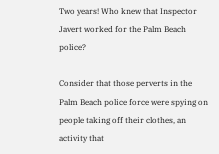Two years! Who knew that Inspector Javert worked for the Palm Beach police?

Consider that those perverts in the Palm Beach police force were spying on people taking off their clothes, an activity that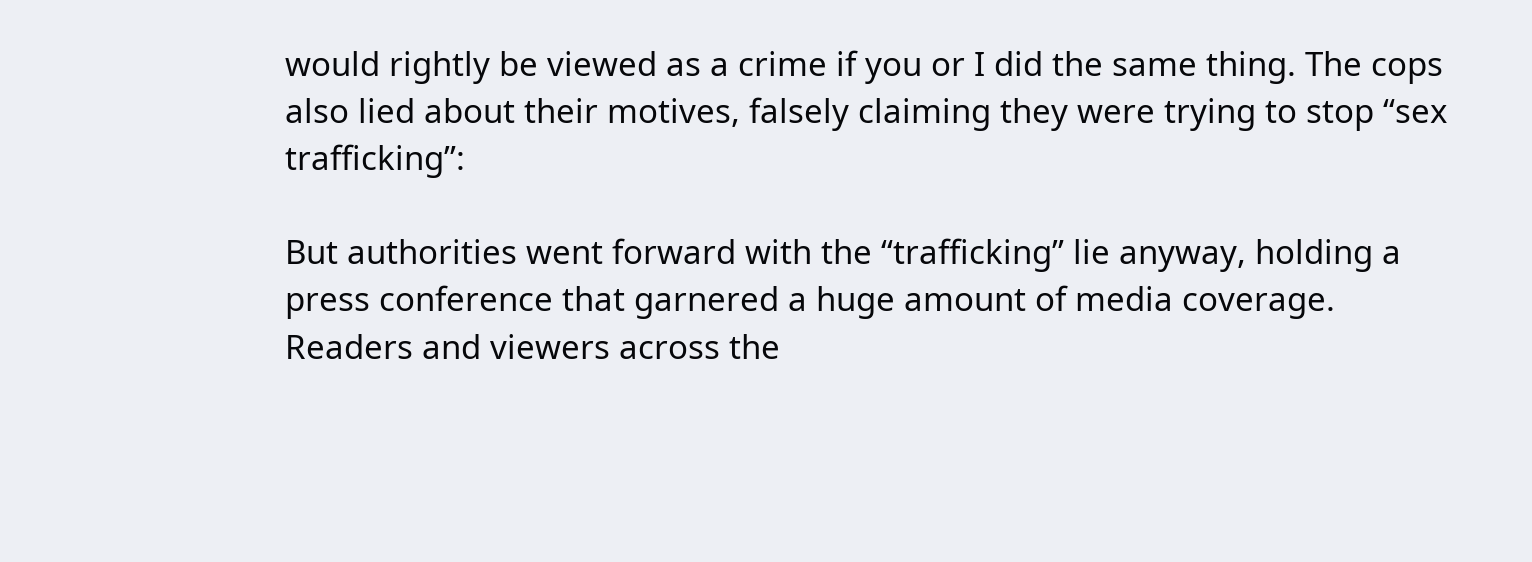would rightly be viewed as a crime if you or I did the same thing. The cops also lied about their motives, falsely claiming they were trying to stop “sex trafficking”:

But authorities went forward with the “trafficking” lie anyway, holding a press conference that garnered a huge amount of media coverage. Readers and viewers across the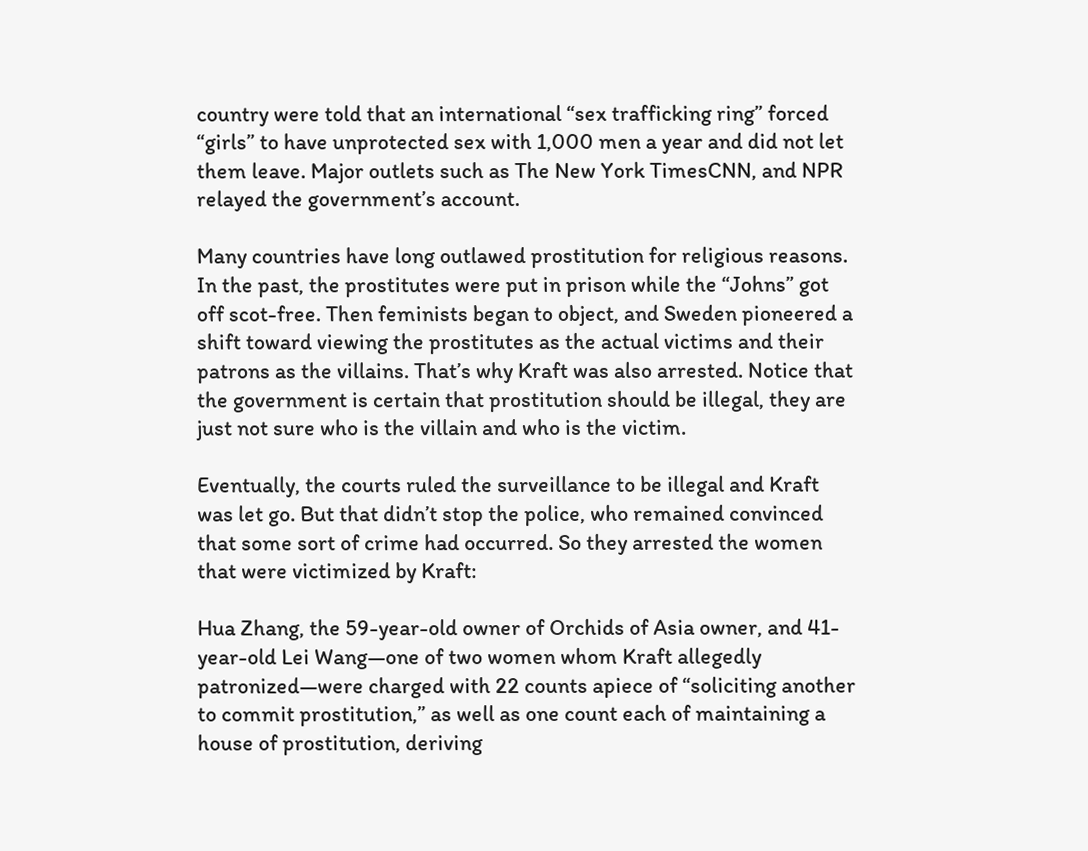country were told that an international “sex trafficking ring” forced “girls” to have unprotected sex with 1,000 men a year and did not let them leave. Major outlets such as The New York TimesCNN, and NPR relayed the government’s account.

Many countries have long outlawed prostitution for religious reasons. In the past, the prostitutes were put in prison while the “Johns” got off scot-free. Then feminists began to object, and Sweden pioneered a shift toward viewing the prostitutes as the actual victims and their patrons as the villains. That’s why Kraft was also arrested. Notice that the government is certain that prostitution should be illegal, they are just not sure who is the villain and who is the victim.

Eventually, the courts ruled the surveillance to be illegal and Kraft was let go. But that didn’t stop the police, who remained convinced that some sort of crime had occurred. So they arrested the women that were victimized by Kraft:

Hua Zhang, the 59-year-old owner of Orchids of Asia owner, and 41-year-old Lei Wang—one of two women whom Kraft allegedly patronized—were charged with 22 counts apiece of “soliciting another to commit prostitution,” as well as one count each of maintaining a house of prostitution, deriving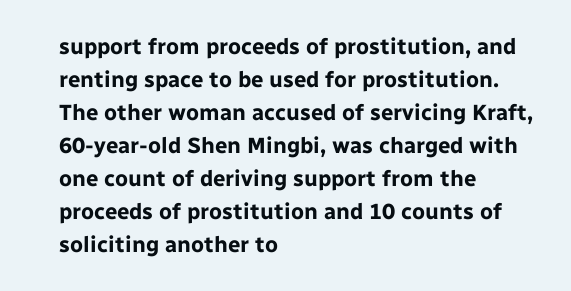support from proceeds of prostitution, and renting space to be used for prostitution. The other woman accused of servicing Kraft, 60-year-old Shen Mingbi, was charged with one count of deriving support from the proceeds of prostitution and 10 counts of soliciting another to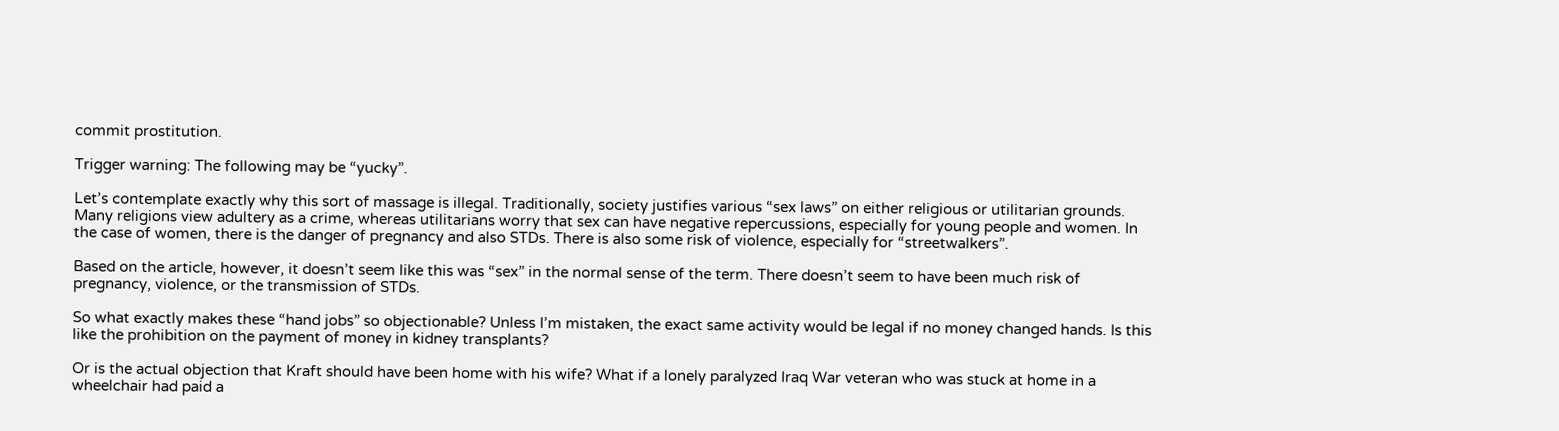commit prostitution.

Trigger warning: The following may be “yucky”.

Let’s contemplate exactly why this sort of massage is illegal. Traditionally, society justifies various “sex laws” on either religious or utilitarian grounds. Many religions view adultery as a crime, whereas utilitarians worry that sex can have negative repercussions, especially for young people and women. In the case of women, there is the danger of pregnancy and also STDs. There is also some risk of violence, especially for “streetwalkers”.

Based on the article, however, it doesn’t seem like this was “sex” in the normal sense of the term. There doesn’t seem to have been much risk of pregnancy, violence, or the transmission of STDs.

So what exactly makes these “hand jobs” so objectionable? Unless I’m mistaken, the exact same activity would be legal if no money changed hands. Is this like the prohibition on the payment of money in kidney transplants?

Or is the actual objection that Kraft should have been home with his wife? What if a lonely paralyzed Iraq War veteran who was stuck at home in a wheelchair had paid a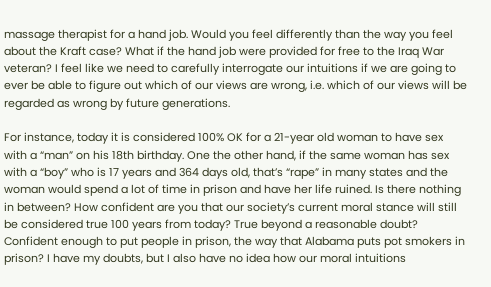massage therapist for a hand job. Would you feel differently than the way you feel about the Kraft case? What if the hand job were provided for free to the Iraq War veteran? I feel like we need to carefully interrogate our intuitions if we are going to ever be able to figure out which of our views are wrong, i.e. which of our views will be regarded as wrong by future generations.

For instance, today it is considered 100% OK for a 21-year old woman to have sex with a “man” on his 18th birthday. One the other hand, if the same woman has sex with a “boy” who is 17 years and 364 days old, that’s “rape” in many states and the woman would spend a lot of time in prison and have her life ruined. Is there nothing in between? How confident are you that our society’s current moral stance will still be considered true 100 years from today? True beyond a reasonable doubt? Confident enough to put people in prison, the way that Alabama puts pot smokers in prison? I have my doubts, but I also have no idea how our moral intuitions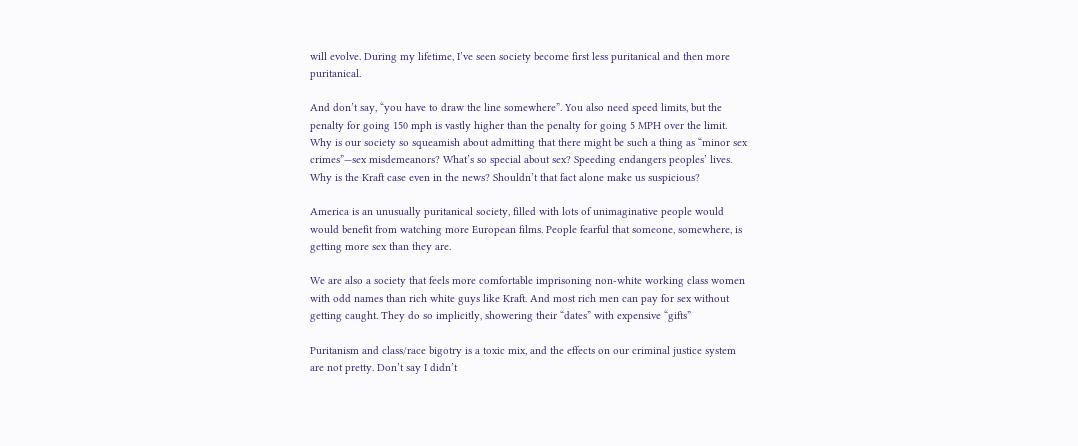will evolve. During my lifetime, I’ve seen society become first less puritanical and then more puritanical.

And don’t say, “you have to draw the line somewhere”. You also need speed limits, but the penalty for going 150 mph is vastly higher than the penalty for going 5 MPH over the limit. Why is our society so squeamish about admitting that there might be such a thing as “minor sex crimes”—sex misdemeanors? What’s so special about sex? Speeding endangers peoples’ lives. Why is the Kraft case even in the news? Shouldn’t that fact alone make us suspicious?

America is an unusually puritanical society, filled with lots of unimaginative people would would benefit from watching more European films. People fearful that someone, somewhere, is getting more sex than they are.

We are also a society that feels more comfortable imprisoning non-white working class women with odd names than rich white guys like Kraft. And most rich men can pay for sex without getting caught. They do so implicitly, showering their “dates” with expensive “gifts”

Puritanism and class/race bigotry is a toxic mix, and the effects on our criminal justice system are not pretty. Don’t say I didn’t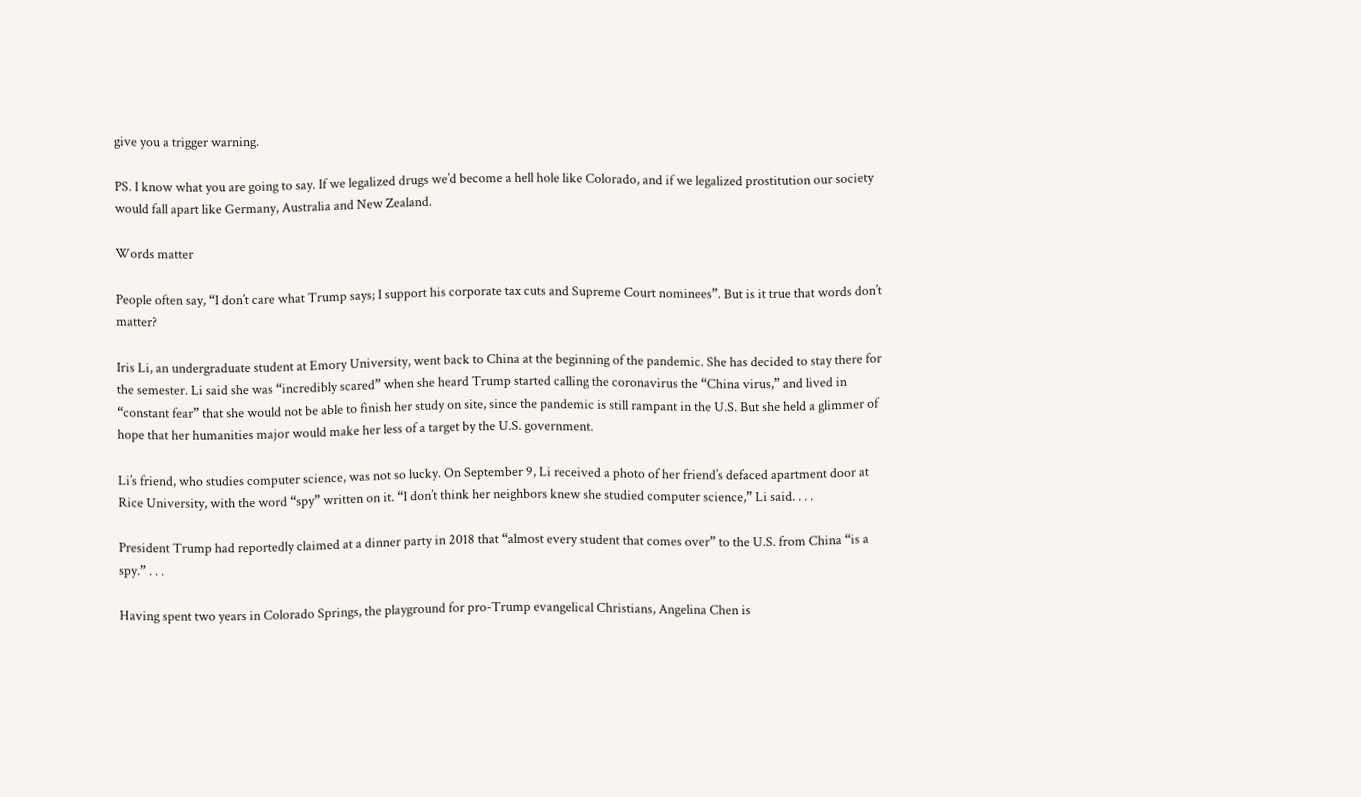give you a trigger warning.

PS. I know what you are going to say. If we legalized drugs we’d become a hell hole like Colorado, and if we legalized prostitution our society would fall apart like Germany, Australia and New Zealand.

Words matter

People often say, “I don’t care what Trump says; I support his corporate tax cuts and Supreme Court nominees”. But is it true that words don’t matter?

Iris Li, an undergraduate student at Emory University, went back to China at the beginning of the pandemic. She has decided to stay there for the semester. Li said she was “incredibly scared” when she heard Trump started calling the coronavirus the “China virus,” and lived in “constant fear” that she would not be able to finish her study on site, since the pandemic is still rampant in the U.S. But she held a glimmer of hope that her humanities major would make her less of a target by the U.S. government.

Li’s friend, who studies computer science, was not so lucky. On September 9, Li received a photo of her friend’s defaced apartment door at Rice University, with the word “spy” written on it. “I don’t think her neighbors knew she studied computer science,” Li said. . . .

President Trump had reportedly claimed at a dinner party in 2018 that “almost every student that comes over” to the U.S. from China “is a spy.” . . .

Having spent two years in Colorado Springs, the playground for pro-Trump evangelical Christians, Angelina Chen is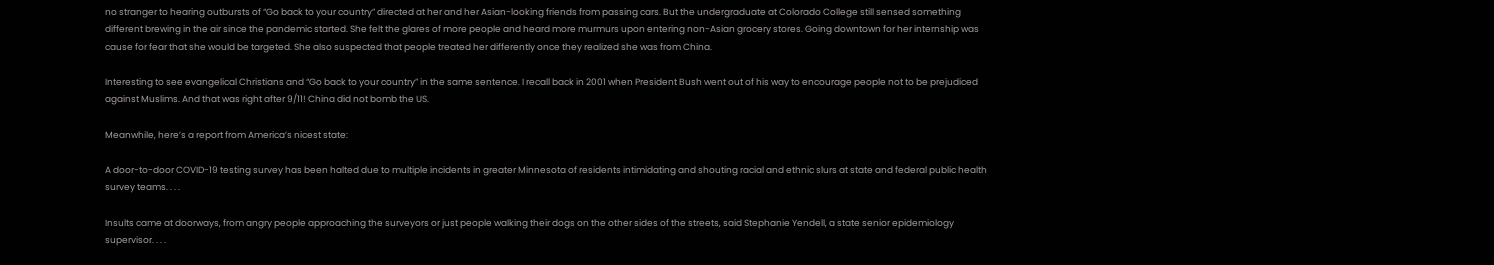no stranger to hearing outbursts of “Go back to your country” directed at her and her Asian-looking friends from passing cars. But the undergraduate at Colorado College still sensed something different brewing in the air since the pandemic started. She felt the glares of more people and heard more murmurs upon entering non-Asian grocery stores. Going downtown for her internship was cause for fear that she would be targeted. She also suspected that people treated her differently once they realized she was from China.

Interesting to see evangelical Christians and “Go back to your country” in the same sentence. I recall back in 2001 when President Bush went out of his way to encourage people not to be prejudiced against Muslims. And that was right after 9/11! China did not bomb the US.

Meanwhile, here’s a report from America’s nicest state:

A door-to-door COVID-19 testing survey has been halted due to multiple incidents in greater Minnesota of residents intimidating and shouting racial and ethnic slurs at state and federal public health survey teams. . . .

Insults came at doorways, from angry people approaching the surveyors or just people walking their dogs on the other sides of the streets, said Stephanie Yendell, a state senior epidemiology supervisor. . . .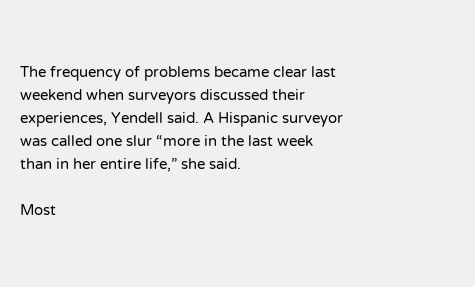The frequency of problems became clear last weekend when surveyors discussed their experiences, Yendell said. A Hispanic surveyor was called one slur “more in the last week than in her entire life,” she said.

Most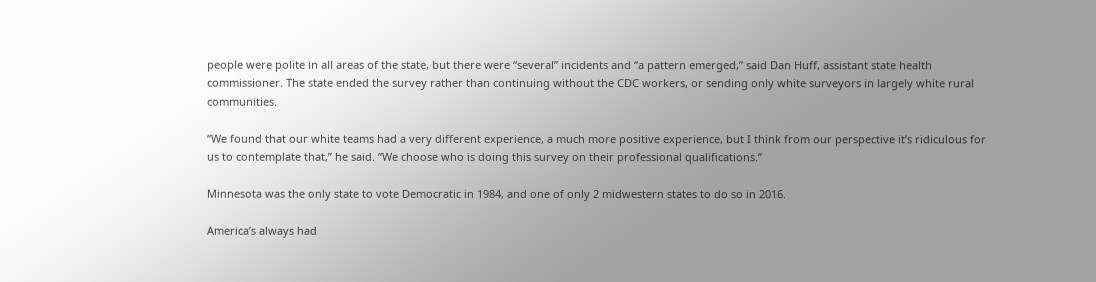people were polite in all areas of the state, but there were “several” incidents and “a pattern emerged,” said Dan Huff, assistant state health commissioner. The state ended the survey rather than continuing without the CDC workers, or sending only white surveyors in largely white rural communities.

“We found that our white teams had a very different experience, a much more positive experience, but I think from our perspective it’s ridiculous for us to contemplate that,” he said. “We choose who is doing this survey on their professional qualifications.”

Minnesota was the only state to vote Democratic in 1984, and one of only 2 midwestern states to do so in 2016.

America’s always had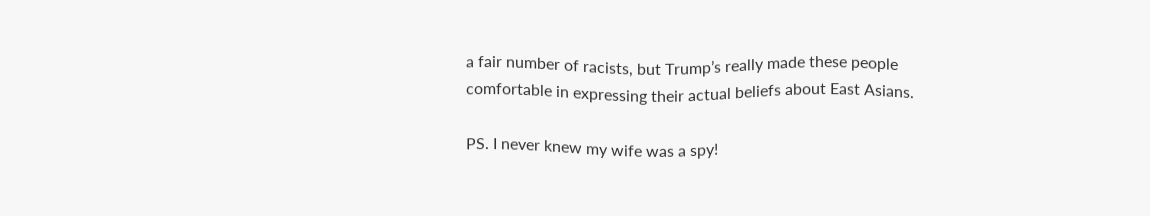a fair number of racists, but Trump’s really made these people comfortable in expressing their actual beliefs about East Asians.

PS. I never knew my wife was a spy!